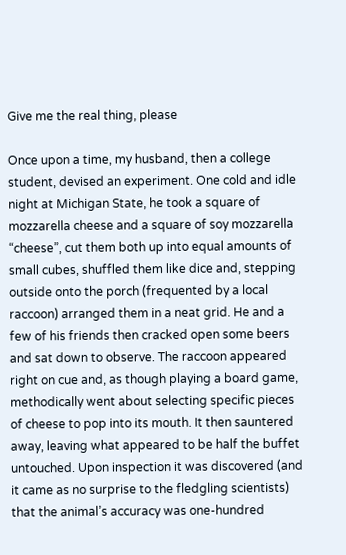Give me the real thing, please

Once upon a time, my husband, then a college student, devised an experiment. One cold and idle night at Michigan State, he took a square of mozzarella cheese and a square of soy mozzarella “cheese”, cut them both up into equal amounts of small cubes, shuffled them like dice and, stepping outside onto the porch (frequented by a local raccoon) arranged them in a neat grid. He and a few of his friends then cracked open some beers and sat down to observe. The raccoon appeared right on cue and, as though playing a board game, methodically went about selecting specific pieces of cheese to pop into its mouth. It then sauntered away, leaving what appeared to be half the buffet untouched. Upon inspection it was discovered (and it came as no surprise to the fledgling scientists) that the animal’s accuracy was one-hundred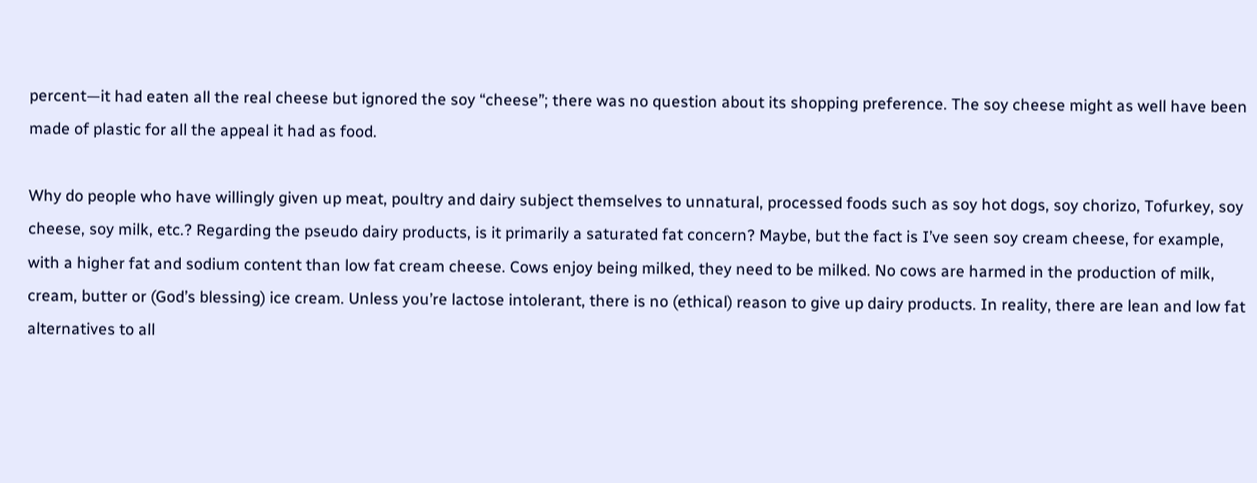percent—it had eaten all the real cheese but ignored the soy “cheese”; there was no question about its shopping preference. The soy cheese might as well have been made of plastic for all the appeal it had as food.

Why do people who have willingly given up meat, poultry and dairy subject themselves to unnatural, processed foods such as soy hot dogs, soy chorizo, Tofurkey, soy cheese, soy milk, etc.? Regarding the pseudo dairy products, is it primarily a saturated fat concern? Maybe, but the fact is I’ve seen soy cream cheese, for example, with a higher fat and sodium content than low fat cream cheese. Cows enjoy being milked, they need to be milked. No cows are harmed in the production of milk, cream, butter or (God’s blessing) ice cream. Unless you’re lactose intolerant, there is no (ethical) reason to give up dairy products. In reality, there are lean and low fat alternatives to all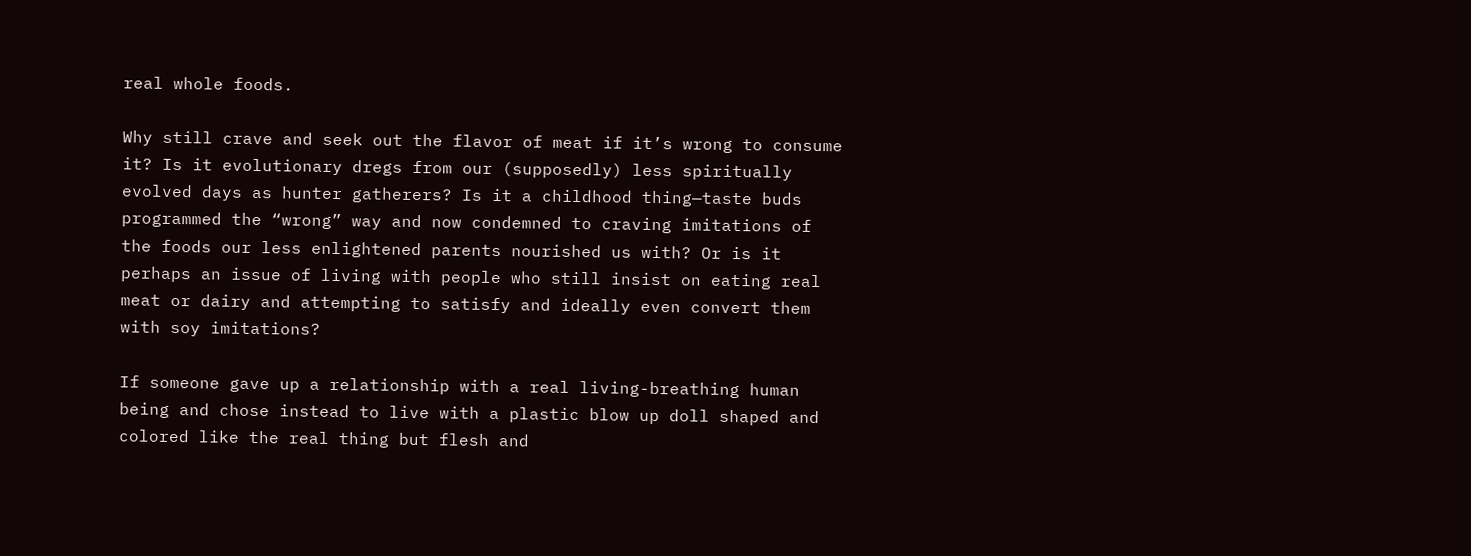real whole foods.

Why still crave and seek out the flavor of meat if it’s wrong to consume it? Is it evolutionary dregs from our (supposedly) less spiritually evolved days as hunter gatherers? Is it a childhood thing—taste buds programmed the “wrong” way and now condemned to craving imitations of the foods our less enlightened parents nourished us with? Or is it perhaps an issue of living with people who still insist on eating real meat or dairy and attempting to satisfy and ideally even convert them with soy imitations?

If someone gave up a relationship with a real living-breathing human being and chose instead to live with a plastic blow up doll shaped and colored like the real thing but flesh and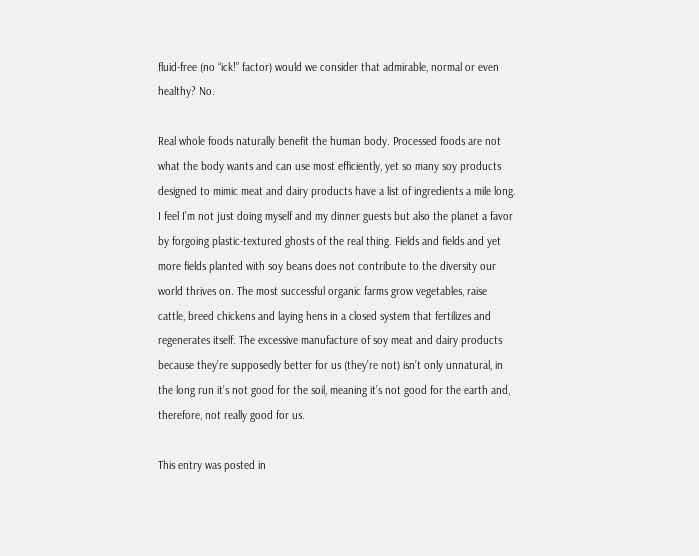fluid-free (no “ick!” factor) would we consider that admirable, normal or even healthy? No.

Real whole foods naturally benefit the human body. Processed foods are not what the body wants and can use most efficiently, yet so many soy products designed to mimic meat and dairy products have a list of ingredients a mile long. I feel I’m not just doing myself and my dinner guests but also the planet a favor by forgoing plastic-textured ghosts of the real thing. Fields and fields and yet more fields planted with soy beans does not contribute to the diversity our world thrives on. The most successful organic farms grow vegetables, raise cattle, breed chickens and laying hens in a closed system that fertilizes and regenerates itself. The excessive manufacture of soy meat and dairy products because they’re supposedly better for us (they’re not) isn’t only unnatural, in the long run it’s not good for the soil, meaning it’s not good for the earth and, therefore, not really good for us.

This entry was posted in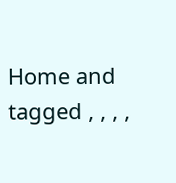Home and tagged , , , ,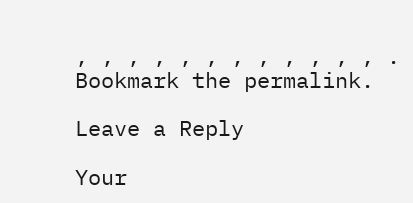, , , , , , , , , , , , . Bookmark the permalink.

Leave a Reply

Your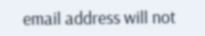email address will not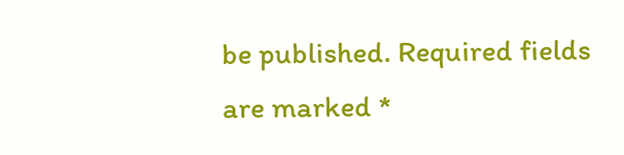be published. Required fields are marked *